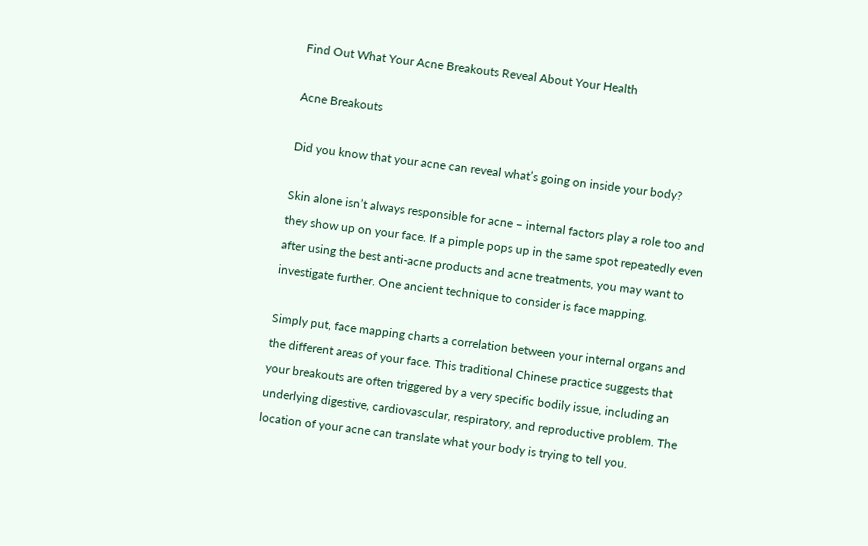Find Out What Your Acne Breakouts Reveal About Your Health

Acne Breakouts

Did you know that your acne can reveal what’s going on inside your body?

Skin alone isn’t always responsible for acne – internal factors play a role too and they show up on your face. If a pimple pops up in the same spot repeatedly even after using the best anti-acne products and acne treatments, you may want to investigate further. One ancient technique to consider is face mapping.

Simply put, face mapping charts a correlation between your internal organs and the different areas of your face. This traditional Chinese practice suggests that your breakouts are often triggered by a very specific bodily issue, including an underlying digestive, cardiovascular, respiratory, and reproductive problem. The location of your acne can translate what your body is trying to tell you.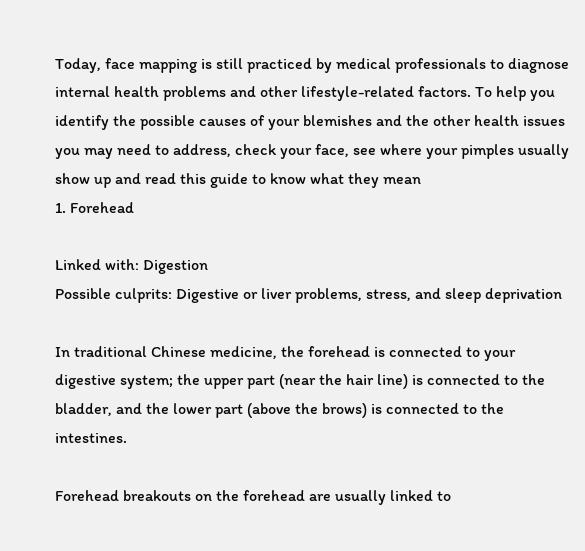Today, face mapping is still practiced by medical professionals to diagnose internal health problems and other lifestyle-related factors. To help you identify the possible causes of your blemishes and the other health issues you may need to address, check your face, see where your pimples usually show up and read this guide to know what they mean
1. Forehead

Linked with: Digestion
Possible culprits: Digestive or liver problems, stress, and sleep deprivation

In traditional Chinese medicine, the forehead is connected to your digestive system; the upper part (near the hair line) is connected to the bladder, and the lower part (above the brows) is connected to the intestines.

Forehead breakouts on the forehead are usually linked to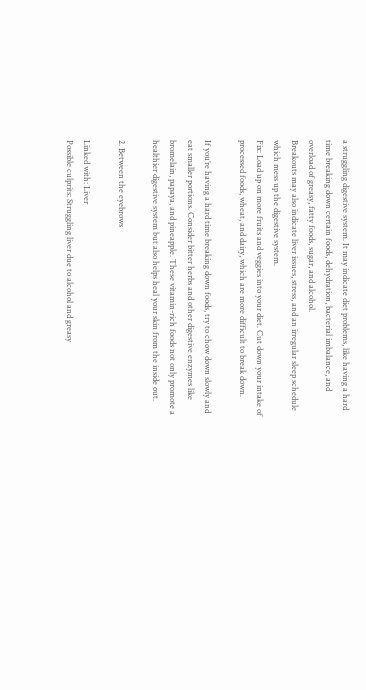a struggling digestive system. It may indicate diet problems, like having a hard time breaking down certain foods, dehydration, bacterial imbalance, and overload of greasy, fatty foods, sugar, and alcohol.
Breakouts may also indicate liver issues, stress, and an irregular sleep schedule which mess up the digestive system.
Fix: Load up on more fruits and veggies into your diet. Cut down your intake of processed foods, wheat, and dairy, which are more difficult to break down.

If you’re having a hard time breaking down foods, try to chow down slowly and eat smaller portions. Consider bitter herbs and other digestive enzymes like bromelain, papaya, and pineapple. These vitamin-rich foods not only promote a healthier digestive system but also helps heal your skin from the inside out.

2. Between the eyebrows

Linked with: Liver
Possible culprits: Struggling liver due to alcohol and greasy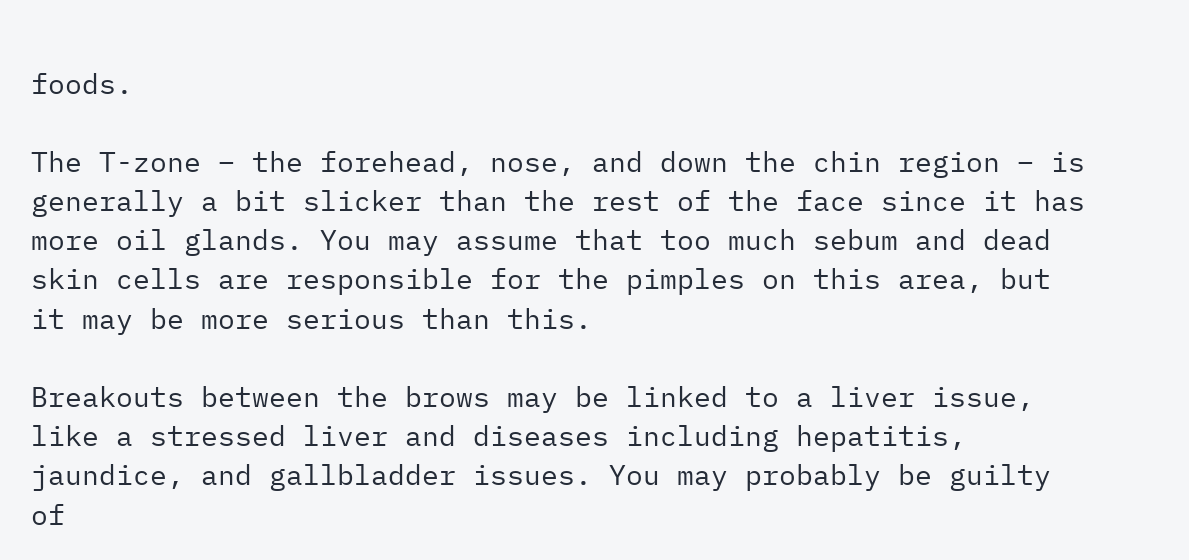foods.

The T-zone – the forehead, nose, and down the chin region – is generally a bit slicker than the rest of the face since it has more oil glands. You may assume that too much sebum and dead skin cells are responsible for the pimples on this area, but it may be more serious than this.

Breakouts between the brows may be linked to a liver issue, like a stressed liver and diseases including hepatitis, jaundice, and gallbladder issues. You may probably be guilty of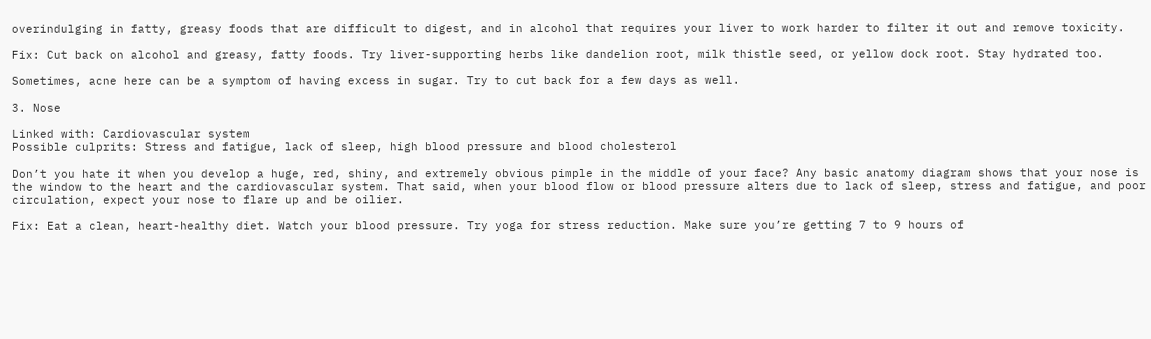overindulging in fatty, greasy foods that are difficult to digest, and in alcohol that requires your liver to work harder to filter it out and remove toxicity.

Fix: Cut back on alcohol and greasy, fatty foods. Try liver-supporting herbs like dandelion root, milk thistle seed, or yellow dock root. Stay hydrated too.

Sometimes, acne here can be a symptom of having excess in sugar. Try to cut back for a few days as well.

3. Nose

Linked with: Cardiovascular system
Possible culprits: Stress and fatigue, lack of sleep, high blood pressure and blood cholesterol

Don’t you hate it when you develop a huge, red, shiny, and extremely obvious pimple in the middle of your face? Any basic anatomy diagram shows that your nose is the window to the heart and the cardiovascular system. That said, when your blood flow or blood pressure alters due to lack of sleep, stress and fatigue, and poor circulation, expect your nose to flare up and be oilier.

Fix: Eat a clean, heart-healthy diet. Watch your blood pressure. Try yoga for stress reduction. Make sure you’re getting 7 to 9 hours of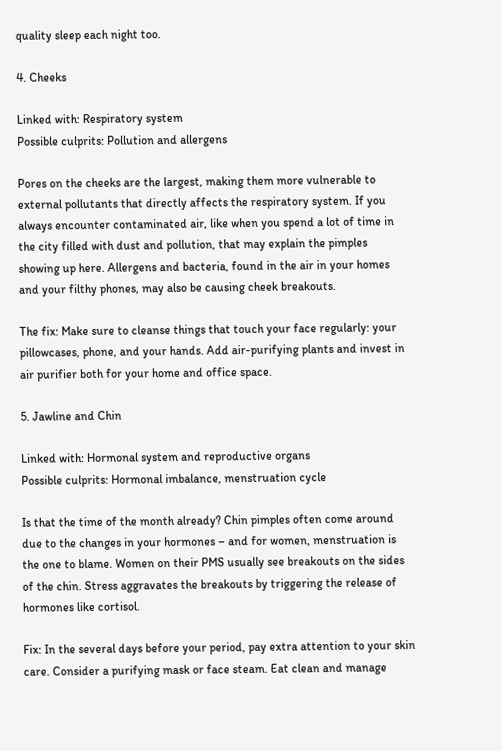quality sleep each night too.

4. Cheeks

Linked with: Respiratory system
Possible culprits: Pollution and allergens

Pores on the cheeks are the largest, making them more vulnerable to external pollutants that directly affects the respiratory system. If you always encounter contaminated air, like when you spend a lot of time in the city filled with dust and pollution, that may explain the pimples showing up here. Allergens and bacteria, found in the air in your homes and your filthy phones, may also be causing cheek breakouts.

The fix: Make sure to cleanse things that touch your face regularly: your pillowcases, phone, and your hands. Add air-purifying plants and invest in air purifier both for your home and office space.

5. Jawline and Chin

Linked with: Hormonal system and reproductive organs
Possible culprits: Hormonal imbalance, menstruation cycle

Is that the time of the month already? Chin pimples often come around due to the changes in your hormones – and for women, menstruation is the one to blame. Women on their PMS usually see breakouts on the sides of the chin. Stress aggravates the breakouts by triggering the release of hormones like cortisol.

Fix: In the several days before your period, pay extra attention to your skin care. Consider a purifying mask or face steam. Eat clean and manage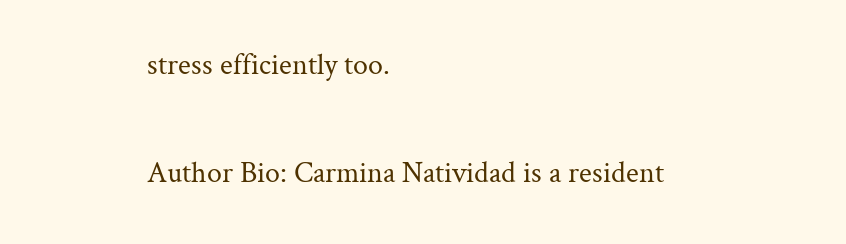stress efficiently too.

Author Bio: Carmina Natividad is a resident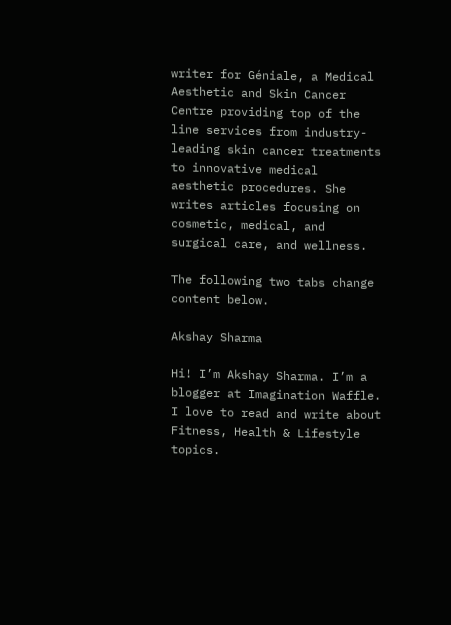writer for Géniale, a Medical Aesthetic and Skin Cancer Centre providing top of the line services from industry-leading skin cancer treatments to innovative medical aesthetic procedures. She writes articles focusing on cosmetic, medical, and surgical care, and wellness.

The following two tabs change content below.

Akshay Sharma

Hi! I’m Akshay Sharma. I’m a blogger at Imagination Waffle. I love to read and write about Fitness, Health & Lifestyle topics.